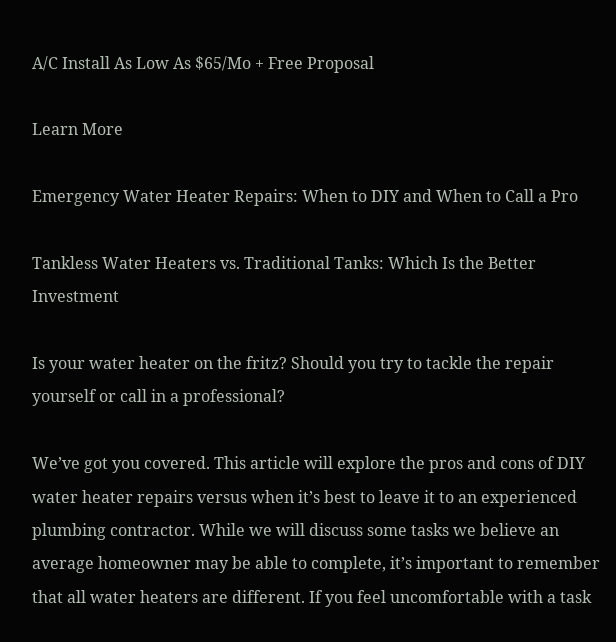A/C Install As Low As $65/Mo + Free Proposal

Learn More

Emergency Water Heater Repairs: When to DIY and When to Call a Pro

Tankless Water Heaters vs. Traditional Tanks: Which Is the Better Investment

Is your water heater on the fritz? Should you try to tackle the repair yourself or call in a professional?

We’ve got you covered. This article will explore the pros and cons of DIY water heater repairs versus when it’s best to leave it to an experienced plumbing contractor. While we will discuss some tasks we believe an average homeowner may be able to complete, it’s important to remember that all water heaters are different. If you feel uncomfortable with a task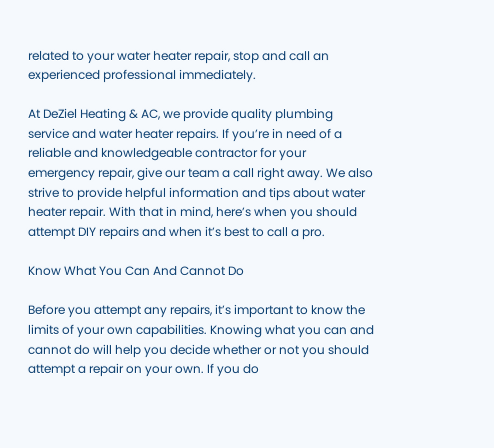related to your water heater repair, stop and call an experienced professional immediately.

At DeZiel Heating & AC, we provide quality plumbing service and water heater repairs. If you’re in need of a reliable and knowledgeable contractor for your emergency repair, give our team a call right away. We also strive to provide helpful information and tips about water heater repair. With that in mind, here’s when you should attempt DIY repairs and when it’s best to call a pro.

Know What You Can And Cannot Do

Before you attempt any repairs, it’s important to know the limits of your own capabilities. Knowing what you can and cannot do will help you decide whether or not you should attempt a repair on your own. If you do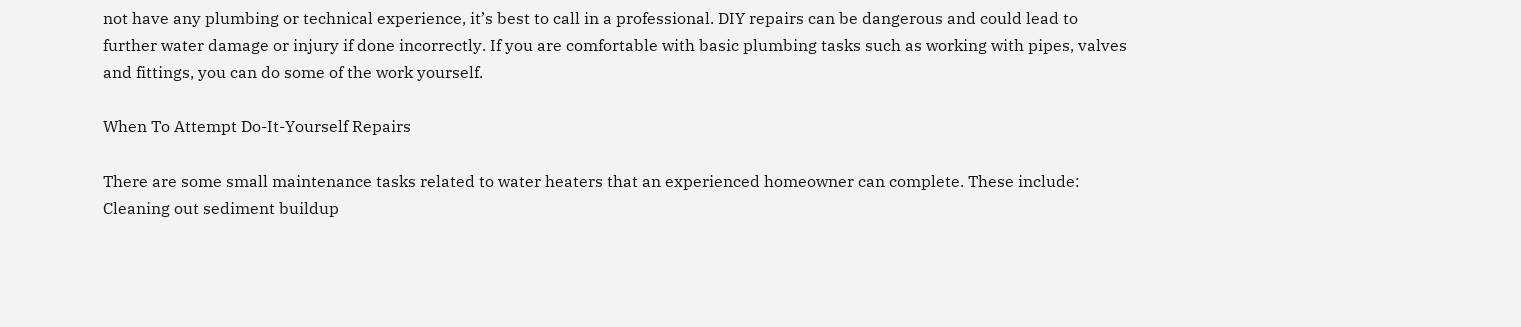not have any plumbing or technical experience, it’s best to call in a professional. DIY repairs can be dangerous and could lead to further water damage or injury if done incorrectly. If you are comfortable with basic plumbing tasks such as working with pipes, valves and fittings, you can do some of the work yourself.

When To Attempt Do-It-Yourself Repairs

There are some small maintenance tasks related to water heaters that an experienced homeowner can complete. These include:  Cleaning out sediment buildup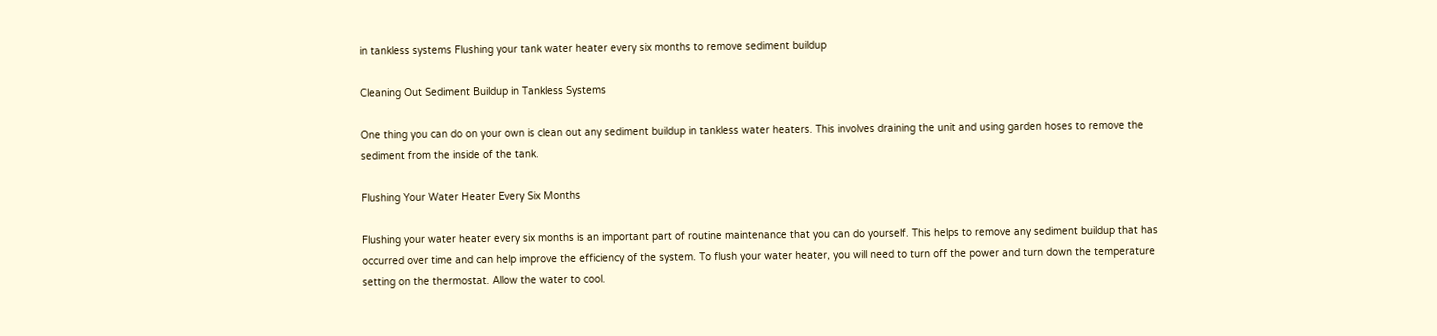in tankless systems Flushing your tank water heater every six months to remove sediment buildup

Cleaning Out Sediment Buildup in Tankless Systems

One thing you can do on your own is clean out any sediment buildup in tankless water heaters. This involves draining the unit and using garden hoses to remove the sediment from the inside of the tank.

Flushing Your Water Heater Every Six Months

Flushing your water heater every six months is an important part of routine maintenance that you can do yourself. This helps to remove any sediment buildup that has occurred over time and can help improve the efficiency of the system. To flush your water heater, you will need to turn off the power and turn down the temperature setting on the thermostat. Allow the water to cool.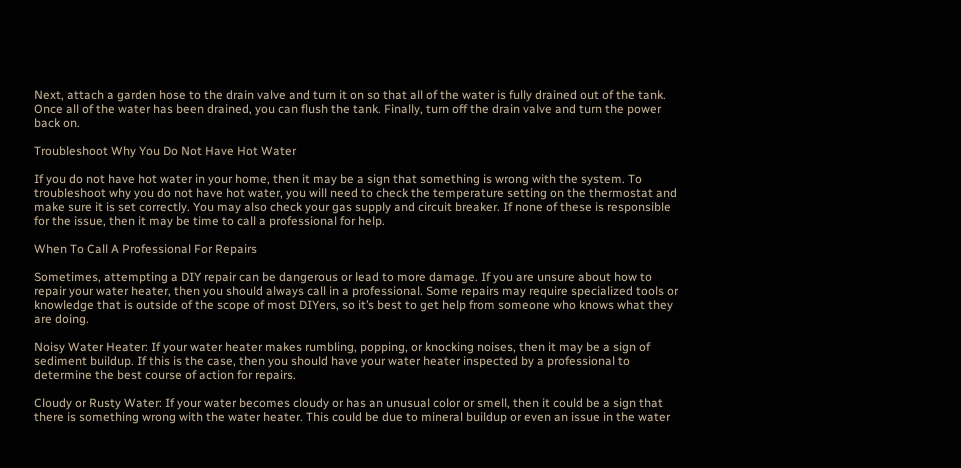Next, attach a garden hose to the drain valve and turn it on so that all of the water is fully drained out of the tank. Once all of the water has been drained, you can flush the tank. Finally, turn off the drain valve and turn the power back on.

Troubleshoot Why You Do Not Have Hot Water

If you do not have hot water in your home, then it may be a sign that something is wrong with the system. To troubleshoot why you do not have hot water, you will need to check the temperature setting on the thermostat and make sure it is set correctly. You may also check your gas supply and circuit breaker. If none of these is responsible for the issue, then it may be time to call a professional for help.

When To Call A Professional For Repairs

Sometimes, attempting a DIY repair can be dangerous or lead to more damage. If you are unsure about how to repair your water heater, then you should always call in a professional. Some repairs may require specialized tools or knowledge that is outside of the scope of most DIYers, so it’s best to get help from someone who knows what they are doing.

Noisy Water Heater: If your water heater makes rumbling, popping, or knocking noises, then it may be a sign of sediment buildup. If this is the case, then you should have your water heater inspected by a professional to determine the best course of action for repairs.

Cloudy or Rusty Water: If your water becomes cloudy or has an unusual color or smell, then it could be a sign that there is something wrong with the water heater. This could be due to mineral buildup or even an issue in the water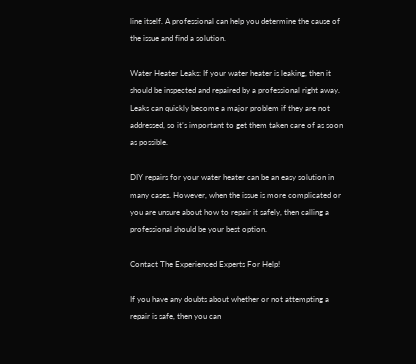line itself. A professional can help you determine the cause of the issue and find a solution.

Water Heater Leaks: If your water heater is leaking, then it should be inspected and repaired by a professional right away. Leaks can quickly become a major problem if they are not addressed, so it’s important to get them taken care of as soon as possible.

DIY repairs for your water heater can be an easy solution in many cases. However, when the issue is more complicated or you are unsure about how to repair it safely, then calling a professional should be your best option.

Contact The Experienced Experts For Help!

If you have any doubts about whether or not attempting a repair is safe, then you can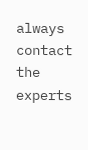always contact the experts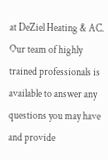at DeZiel Heating & AC. Our team of highly trained professionals is available to answer any questions you may have and provide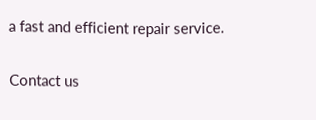a fast and efficient repair service.

Contact us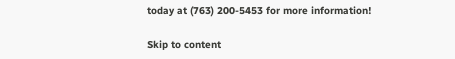today at (763) 200-5453 for more information!

Skip to content